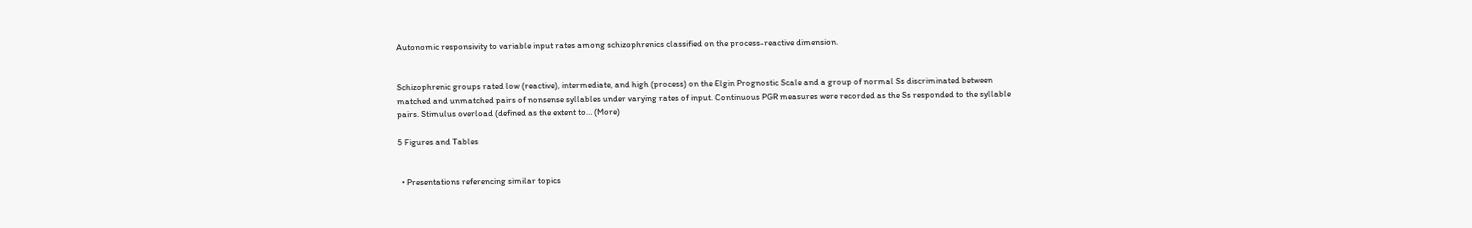Autonomic responsivity to variable input rates among schizophrenics classified on the process-reactive dimension.


Schizophrenic groups rated low (reactive), intermediate, and high (process) on the Elgin Prognostic Scale and a group of normal Ss discriminated between matched and unmatched pairs of nonsense syllables under varying rates of input. Continuous PGR measures were recorded as the Ss responded to the syllable pairs. Stimulus overload (defined as the extent to… (More)

5 Figures and Tables


  • Presentations referencing similar topics